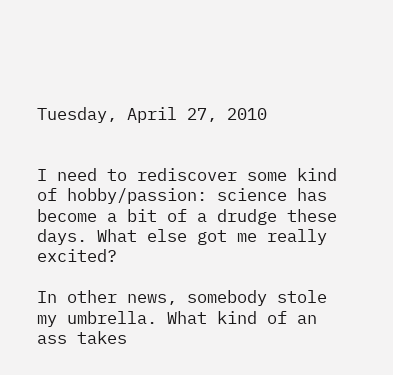Tuesday, April 27, 2010


I need to rediscover some kind of hobby/passion: science has become a bit of a drudge these days. What else got me really excited?

In other news, somebody stole my umbrella. What kind of an ass takes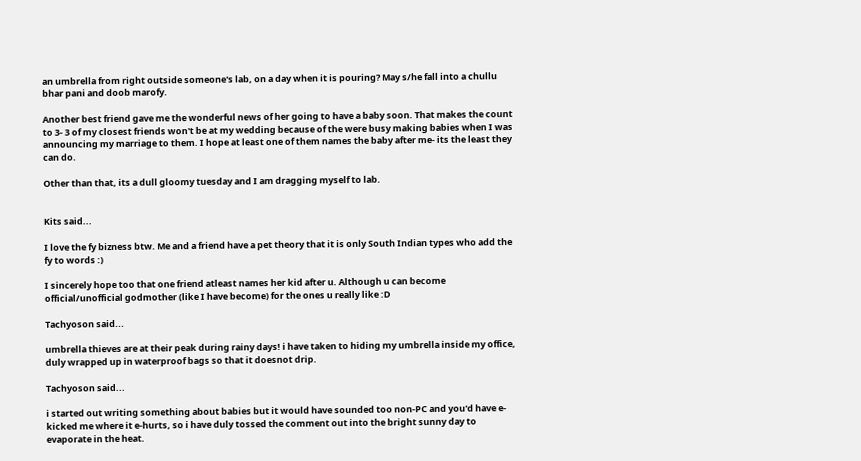an umbrella from right outside someone's lab, on a day when it is pouring? May s/he fall into a chullu bhar pani and doob marofy.

Another best friend gave me the wonderful news of her going to have a baby soon. That makes the count to 3- 3 of my closest friends won't be at my wedding because of the were busy making babies when I was announcing my marriage to them. I hope at least one of them names the baby after me- its the least they can do.

Other than that, its a dull gloomy tuesday and I am dragging myself to lab.


Kits said...

I love the fy bizness btw. Me and a friend have a pet theory that it is only South Indian types who add the fy to words :)

I sincerely hope too that one friend atleast names her kid after u. Although u can become official/unofficial godmother (like I have become) for the ones u really like :D

Tachyoson said...

umbrella thieves are at their peak during rainy days! i have taken to hiding my umbrella inside my office, duly wrapped up in waterproof bags so that it doesnot drip.

Tachyoson said...

i started out writing something about babies but it would have sounded too non-PC and you'd have e-kicked me where it e-hurts, so i have duly tossed the comment out into the bright sunny day to evaporate in the heat.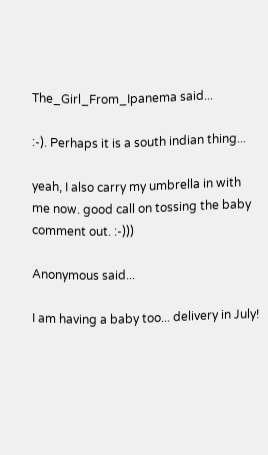The_Girl_From_Ipanema said...

:-). Perhaps it is a south indian thing...

yeah, I also carry my umbrella in with me now. good call on tossing the baby comment out. :-)))

Anonymous said...

I am having a baby too... delivery in July!